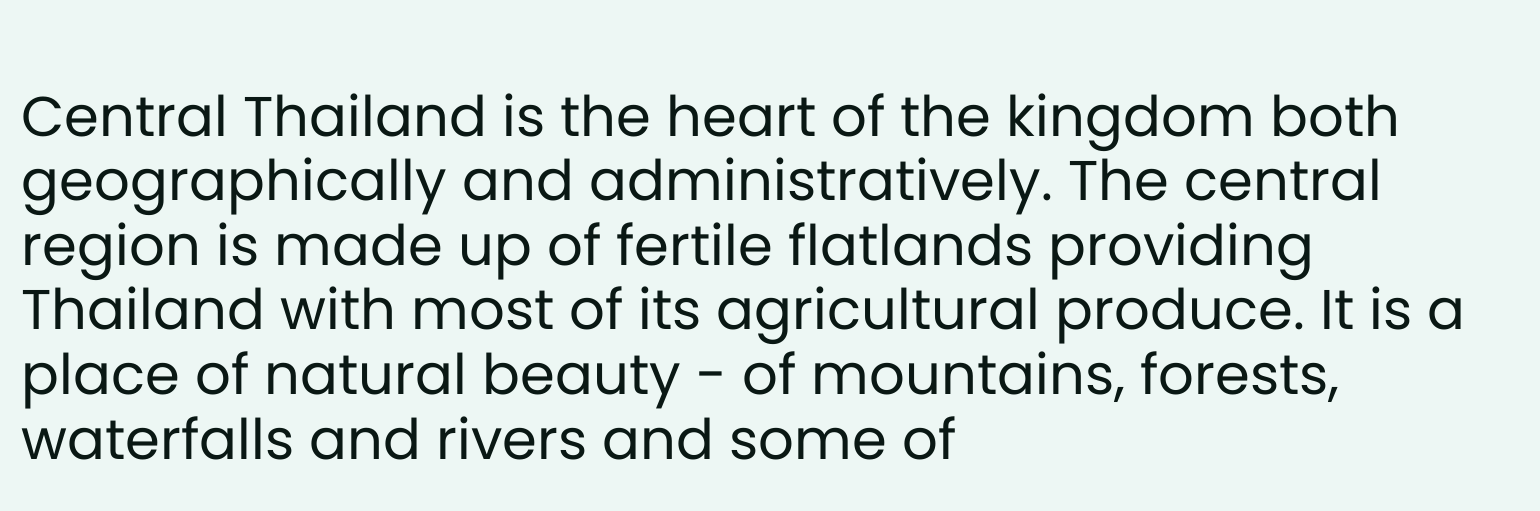Central Thailand is the heart of the kingdom both geographically and administratively. The central region is made up of fertile flatlands providing Thailand with most of its agricultural produce. It is a place of natural beauty - of mountains, forests, waterfalls and rivers and some of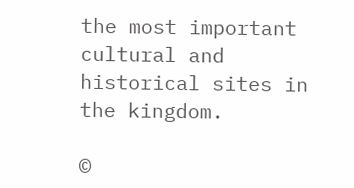the most important cultural and historical sites in the kingdom.

©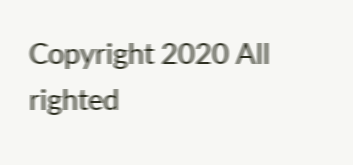Copyright 2020 All righted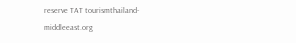reserve TAT tourismthailand-middleeast.org